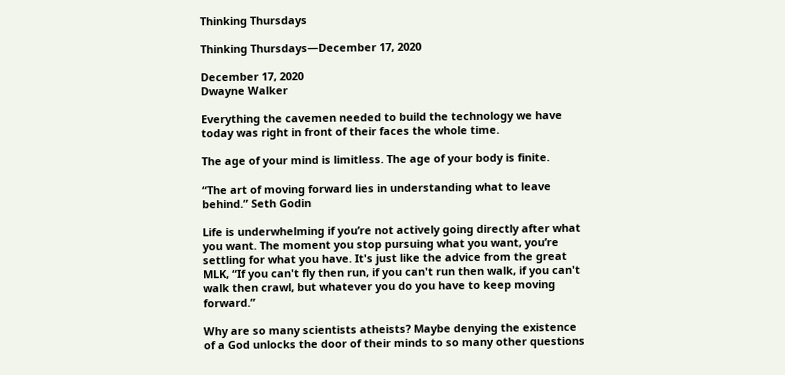Thinking Thursdays

Thinking Thursdays—December 17, 2020

December 17, 2020
Dwayne Walker

Everything the cavemen needed to build the technology we have today was right in front of their faces the whole time.

The age of your mind is limitless. The age of your body is finite.

“The art of moving forward lies in understanding what to leave behind.” Seth Godin

Life is underwhelming if you’re not actively going directly after what you want. The moment you stop pursuing what you want, you’re settling for what you have. It's just like the advice from the great MLK, “If you can't fly then run, if you can't run then walk, if you can't walk then crawl, but whatever you do you have to keep moving forward.”

Why are so many scientists atheists? Maybe denying the existence of a God unlocks the door of their minds to so many other questions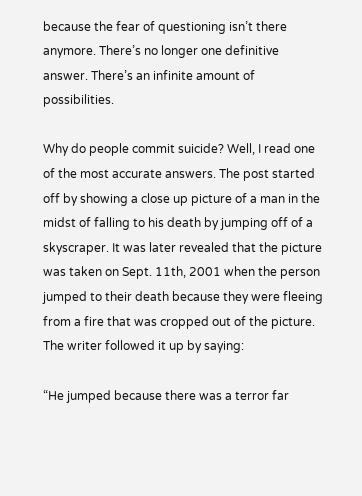because the fear of questioning isn’t there anymore. There’s no longer one definitive answer. There’s an infinite amount of possibilities.

Why do people commit suicide? Well, I read one of the most accurate answers. The post started off by showing a close up picture of a man in the midst of falling to his death by jumping off of a skyscraper. It was later revealed that the picture was taken on Sept. 11th, 2001 when the person jumped to their death because they were fleeing from a fire that was cropped out of the picture. The writer followed it up by saying:

“He jumped because there was a terror far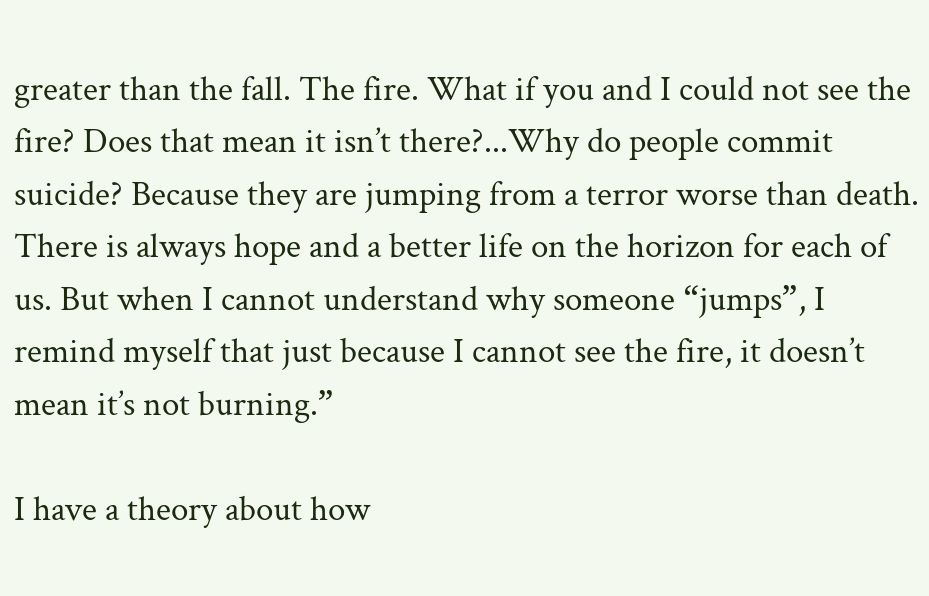greater than the fall. The fire. What if you and I could not see the fire? Does that mean it isn’t there?...Why do people commit suicide? Because they are jumping from a terror worse than death. There is always hope and a better life on the horizon for each of us. But when I cannot understand why someone “jumps”, I remind myself that just because I cannot see the fire, it doesn’t mean it’s not burning.”

I have a theory about how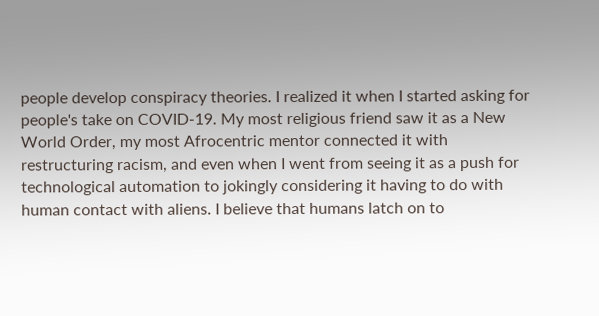people develop conspiracy theories. I realized it when I started asking for people's take on COVID-19. My most religious friend saw it as a New World Order, my most Afrocentric mentor connected it with restructuring racism, and even when I went from seeing it as a push for technological automation to jokingly considering it having to do with human contact with aliens. I believe that humans latch on to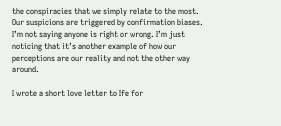the conspiracies that we simply relate to the most. Our suspicions are triggered by confirmation biases. I’m not saying anyone is right or wrong. I’m just noticing that it’s another example of how our perceptions are our reality and not the other way around.

I wrote a short love letter to Ife for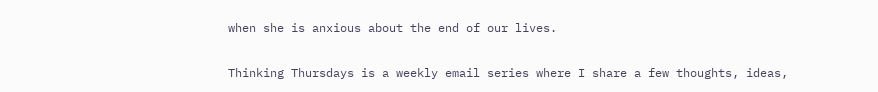when she is anxious about the end of our lives.

Thinking Thursdays is a weekly email series where I share a few thoughts, ideas,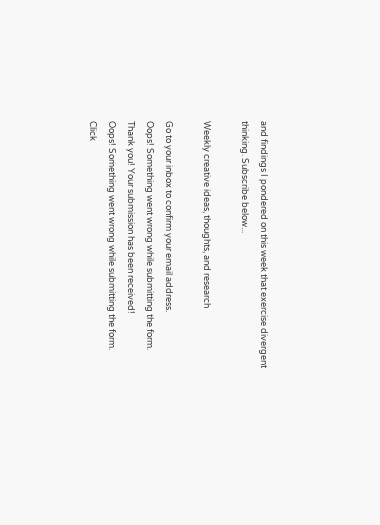and findings I pondered on this week that exercise divergent thinking. Subscribe below...

Weekly creative ideas, thoughts, and research

Go to your inbox to confirm your email address.
Oops! Something went wrong while submitting the form.
Thank you! Your submission has been received!
Oops! Something went wrong while submitting the form.
Click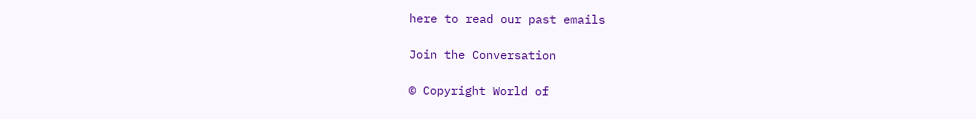here to read our past emails

Join the Conversation

© Copyright World of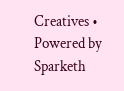Creatives • Powered by Sparketh